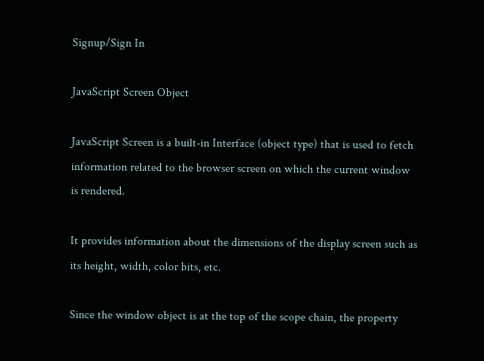Signup/Sign In

JavaScript Screen Object

JavaScript Screen is a built-in Interface (object type) that is used to fetch information related to the browser screen on which the current window is rendered.

It provides information about the dimensions of the display screen such as its height, width, color bits, etc.

Since the window object is at the top of the scope chain, the property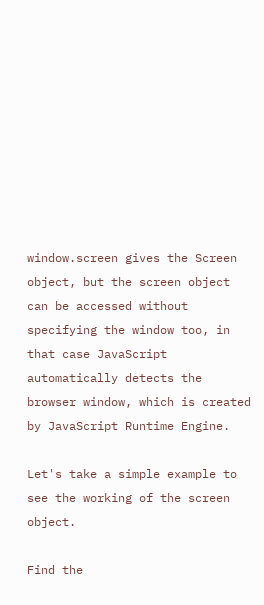window.screen gives the Screen object, but the screen object can be accessed without specifying the window too, in that case JavaScript automatically detects the browser window, which is created by JavaScript Runtime Engine.

Let's take a simple example to see the working of the screen object.

Find the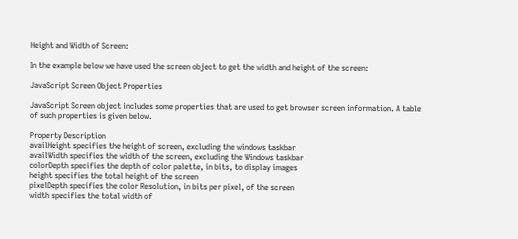Height and Width of Screen:

In the example below we have used the screen object to get the width and height of the screen:

JavaScript Screen Object Properties

JavaScript Screen object includes some properties that are used to get browser screen information. A table of such properties is given below.

Property Description
availHeight specifies the height of screen, excluding the windows taskbar
availWidth specifies the width of the screen, excluding the Windows taskbar
colorDepth specifies the depth of color palette, in bits, to display images
height specifies the total height of the screen
pixelDepth specifies the color Resolution, in bits per pixel, of the screen
width specifies the total width of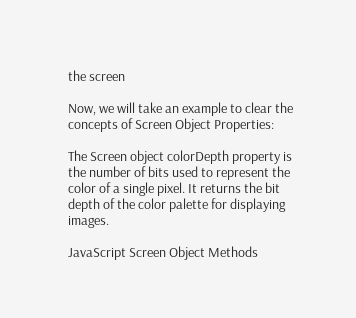the screen

Now, we will take an example to clear the concepts of Screen Object Properties:

The Screen object colorDepth property is the number of bits used to represent the color of a single pixel. It returns the bit depth of the color palette for displaying images.

JavaScript Screen Object Methods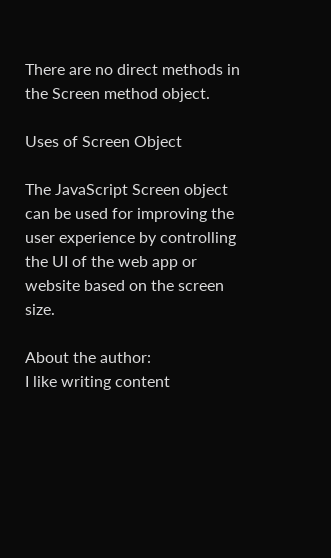There are no direct methods in the Screen method object.

Uses of Screen Object

The JavaScript Screen object can be used for improving the user experience by controlling the UI of the web app or website based on the screen size.

About the author:
I like writing content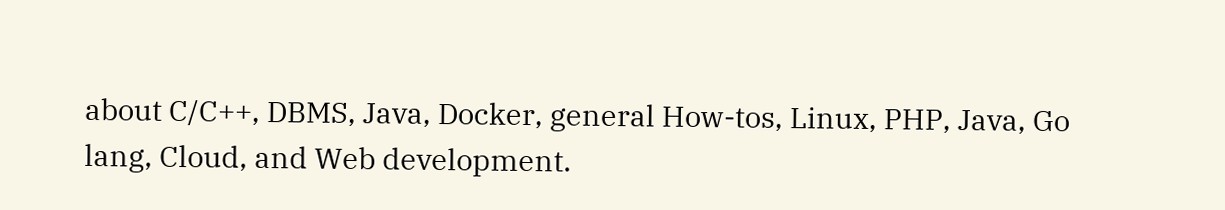about C/C++, DBMS, Java, Docker, general How-tos, Linux, PHP, Java, Go lang, Cloud, and Web development.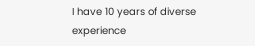I have 10 years of diverse experience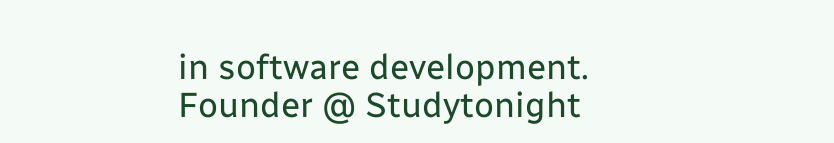in software development. Founder @ Studytonight